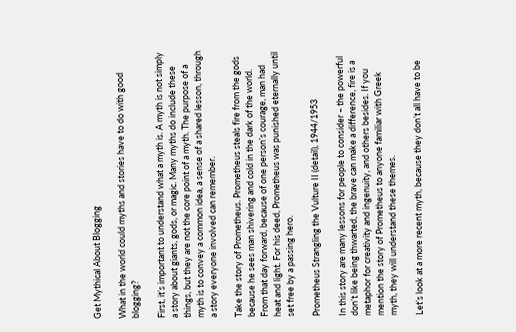Get Mythical About Blogging

What in the world could myths and stories have to do with good blogging?

First, it’s important to understand what a myth is. A myth is not simply a story about giants, gods, or magic. Many myths do include these things, but they are not the core point of a myth. The purpose of a myth is to convey a common idea, a sense of a shared lesson, through a story everyone involved can remember.

Take the story of Prometheus. Prometheus steals fire from the gods because he sees man shivering and cold in the dark of the world. From that day forward, because of one person’s courage, man had heat and light. For his deed, Prometheus was punished eternally until set free by a passing hero.

Prometheus Strangling the Vulture II (detail), 1944/1953

In this story are many lessons for people to consider – the powerful don’t like being thwarted, the brave can make a difference, fire is a metaphor for creativity and ingenuity, and others besides. If you mention the story of Prometheus to anyone familiar with Greek myth, they will understand these themes.

Let’s look at a more recent myth, because they don’t all have to be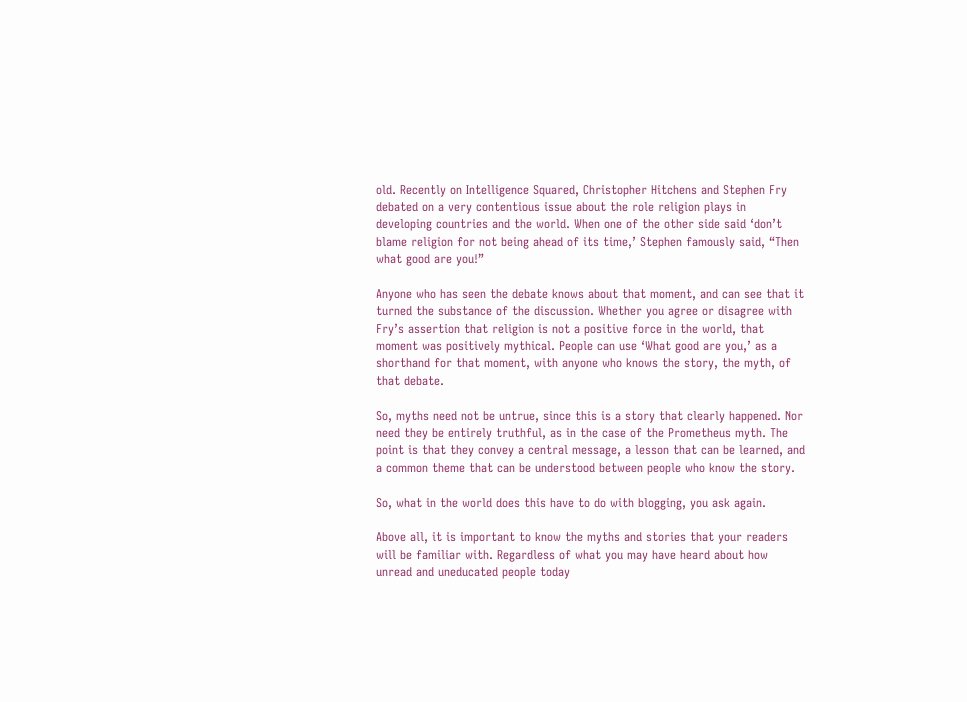old. Recently on Intelligence Squared, Christopher Hitchens and Stephen Fry debated on a very contentious issue about the role religion plays in developing countries and the world. When one of the other side said ‘don’t blame religion for not being ahead of its time,’ Stephen famously said, “Then what good are you!”

Anyone who has seen the debate knows about that moment, and can see that it turned the substance of the discussion. Whether you agree or disagree with Fry’s assertion that religion is not a positive force in the world, that moment was positively mythical. People can use ‘What good are you,’ as a shorthand for that moment, with anyone who knows the story, the myth, of that debate.

So, myths need not be untrue, since this is a story that clearly happened. Nor need they be entirely truthful, as in the case of the Prometheus myth. The point is that they convey a central message, a lesson that can be learned, and a common theme that can be understood between people who know the story.

So, what in the world does this have to do with blogging, you ask again.

Above all, it is important to know the myths and stories that your readers will be familiar with. Regardless of what you may have heard about how unread and uneducated people today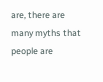are, there are many myths that people are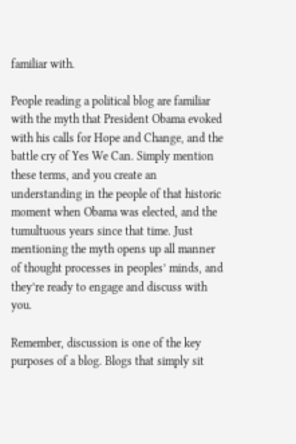familiar with.

People reading a political blog are familiar with the myth that President Obama evoked with his calls for Hope and Change, and the battle cry of Yes We Can. Simply mention these terms, and you create an understanding in the people of that historic moment when Obama was elected, and the tumultuous years since that time. Just mentioning the myth opens up all manner of thought processes in peoples’ minds, and they’re ready to engage and discuss with you.

Remember, discussion is one of the key purposes of a blog. Blogs that simply sit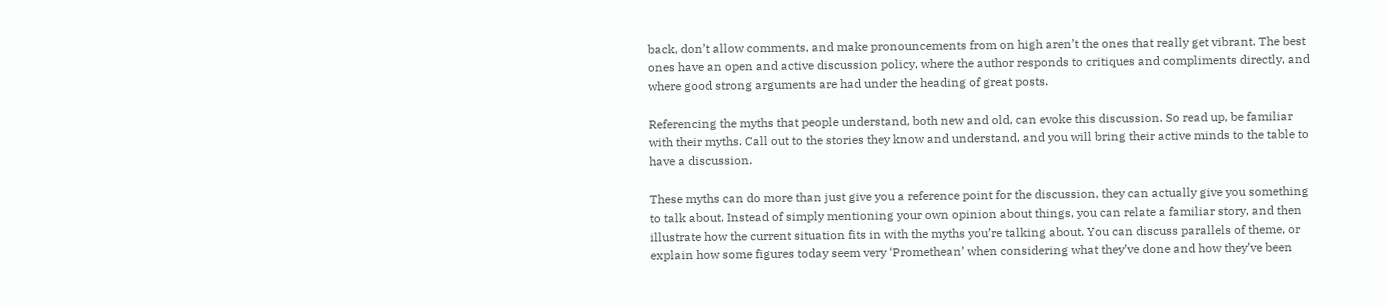back, don’t allow comments, and make pronouncements from on high aren’t the ones that really get vibrant. The best ones have an open and active discussion policy, where the author responds to critiques and compliments directly, and where good strong arguments are had under the heading of great posts.

Referencing the myths that people understand, both new and old, can evoke this discussion. So read up, be familiar with their myths. Call out to the stories they know and understand, and you will bring their active minds to the table to have a discussion.

These myths can do more than just give you a reference point for the discussion, they can actually give you something to talk about. Instead of simply mentioning your own opinion about things, you can relate a familiar story, and then illustrate how the current situation fits in with the myths you’re talking about. You can discuss parallels of theme, or explain how some figures today seem very ‘Promethean’ when considering what they’ve done and how they’ve been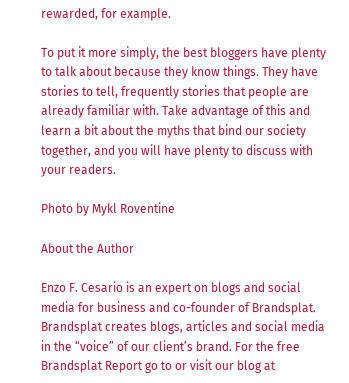rewarded, for example.

To put it more simply, the best bloggers have plenty to talk about because they know things. They have stories to tell, frequently stories that people are already familiar with. Take advantage of this and learn a bit about the myths that bind our society together, and you will have plenty to discuss with your readers.

Photo by Mykl Roventine

About the Author

Enzo F. Cesario is an expert on blogs and social media for business and co-founder of Brandsplat. Brandsplat creates blogs, articles and social media in the “voice” of our client’s brand. For the free Brandsplat Report go to or visit our blog at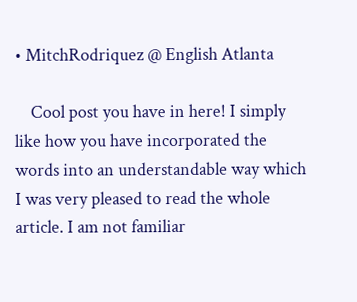• MitchRodriquez @ English Atlanta

    Cool post you have in here! I simply like how you have incorporated the words into an understandable way which I was very pleased to read the whole article. I am not familiar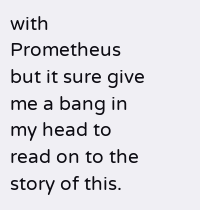with Prometheus but it sure give me a bang in my head to read on to the story of this.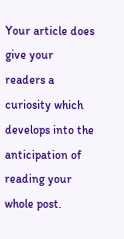Your article does give your readers a curiosity which develops into the anticipation of reading your whole post.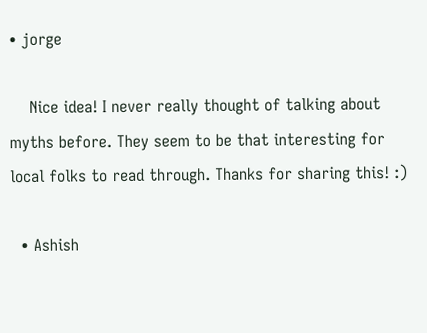• jorge

    Nice idea! I never really thought of talking about myths before. They seem to be that interesting for local folks to read through. Thanks for sharing this! :)

  • Ashish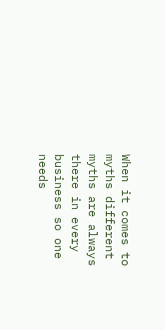When it comes to myths different myths are always there in every business so one needs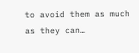to avoid them as much as they can…